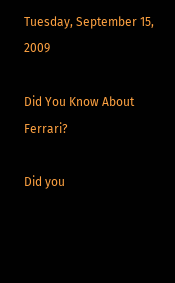Tuesday, September 15, 2009

Did You Know About Ferrari?

Did you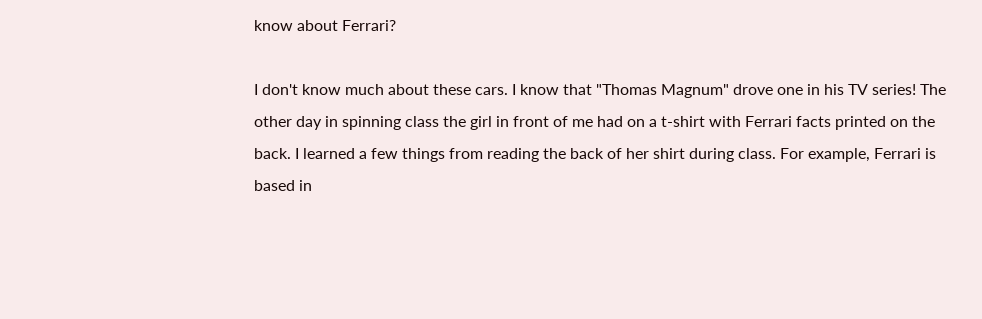know about Ferrari?

I don't know much about these cars. I know that "Thomas Magnum" drove one in his TV series! The other day in spinning class the girl in front of me had on a t-shirt with Ferrari facts printed on the back. I learned a few things from reading the back of her shirt during class. For example, Ferrari is based in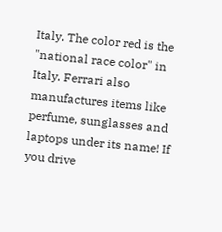Italy. The color red is the "national race color" in Italy. Ferrari also manufactures items like perfume, sunglasses and laptops under its name! If you drive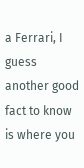a Ferrari, I guess another good fact to know is where you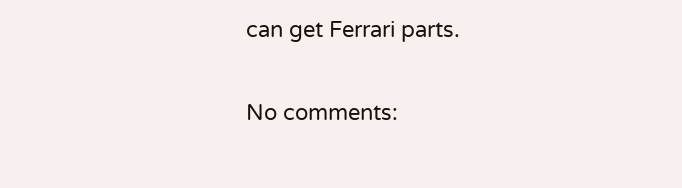can get Ferrari parts.

No comments: